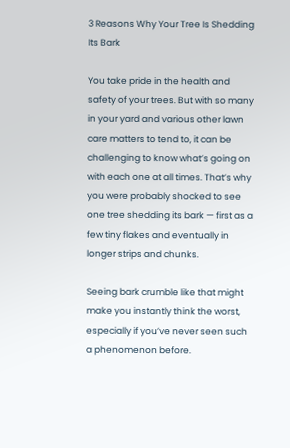3 Reasons Why Your Tree Is Shedding Its Bark

You take pride in the health and safety of your trees. But with so many in your yard and various other lawn care matters to tend to, it can be challenging to know what’s going on with each one at all times. That’s why you were probably shocked to see one tree shedding its bark — first as a few tiny flakes and eventually in longer strips and chunks.

Seeing bark crumble like that might make you instantly think the worst, especially if you’ve never seen such a phenomenon before.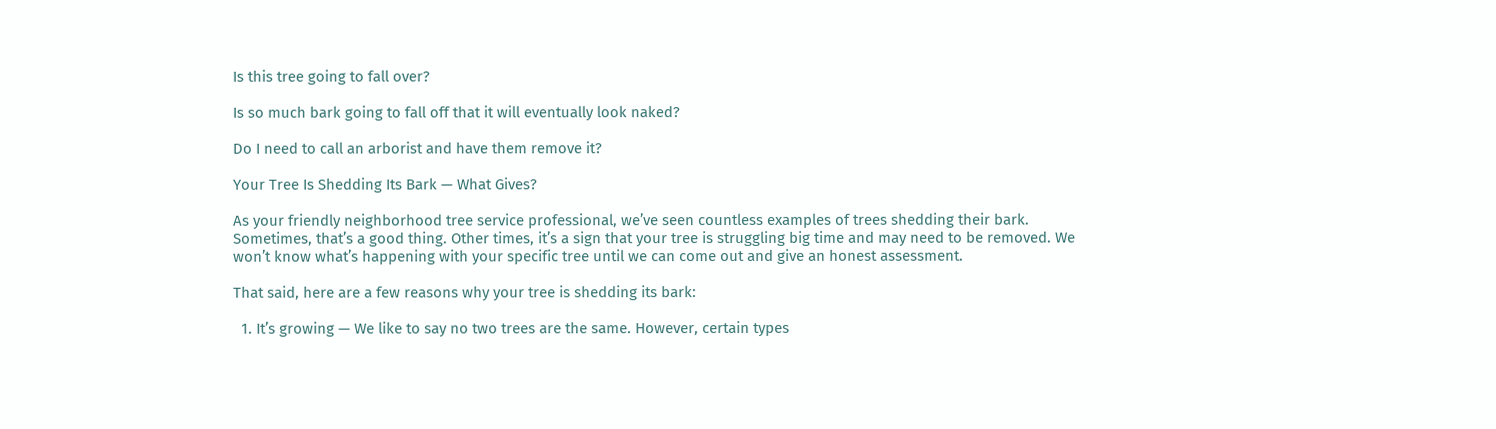Is this tree going to fall over?

Is so much bark going to fall off that it will eventually look naked?

Do I need to call an arborist and have them remove it?

Your Tree Is Shedding Its Bark — What Gives?

As your friendly neighborhood tree service professional, we’ve seen countless examples of trees shedding their bark. Sometimes, that’s a good thing. Other times, it’s a sign that your tree is struggling big time and may need to be removed. We won’t know what’s happening with your specific tree until we can come out and give an honest assessment.

That said, here are a few reasons why your tree is shedding its bark:

  1. It’s growing — We like to say no two trees are the same. However, certain types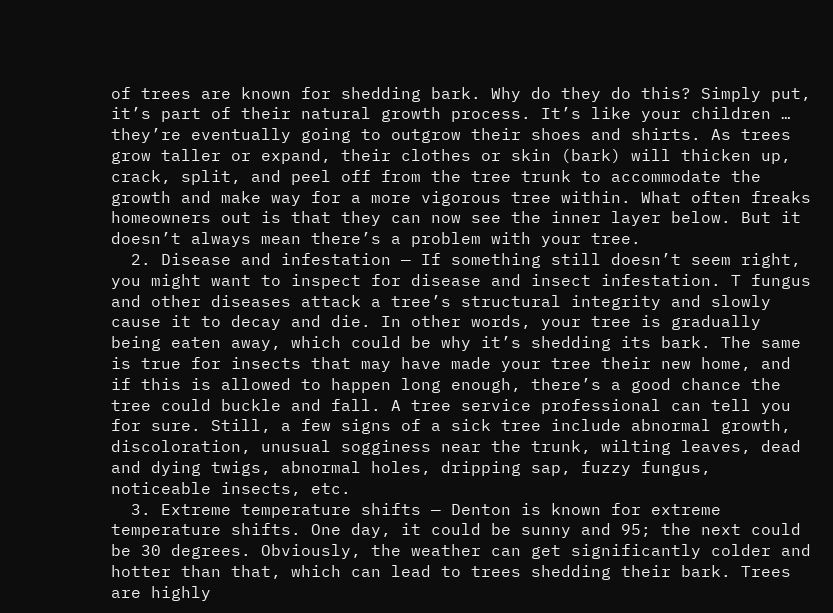of trees are known for shedding bark. Why do they do this? Simply put, it’s part of their natural growth process. It’s like your children … they’re eventually going to outgrow their shoes and shirts. As trees grow taller or expand, their clothes or skin (bark) will thicken up, crack, split, and peel off from the tree trunk to accommodate the growth and make way for a more vigorous tree within. What often freaks homeowners out is that they can now see the inner layer below. But it doesn’t always mean there’s a problem with your tree.
  2. Disease and infestation — If something still doesn’t seem right, you might want to inspect for disease and insect infestation. T fungus and other diseases attack a tree’s structural integrity and slowly cause it to decay and die. In other words, your tree is gradually being eaten away, which could be why it’s shedding its bark. The same is true for insects that may have made your tree their new home, and if this is allowed to happen long enough, there’s a good chance the tree could buckle and fall. A tree service professional can tell you for sure. Still, a few signs of a sick tree include abnormal growth, discoloration, unusual sogginess near the trunk, wilting leaves, dead and dying twigs, abnormal holes, dripping sap, fuzzy fungus, noticeable insects, etc.
  3. Extreme temperature shifts — Denton is known for extreme temperature shifts. One day, it could be sunny and 95; the next could be 30 degrees. Obviously, the weather can get significantly colder and hotter than that, which can lead to trees shedding their bark. Trees are highly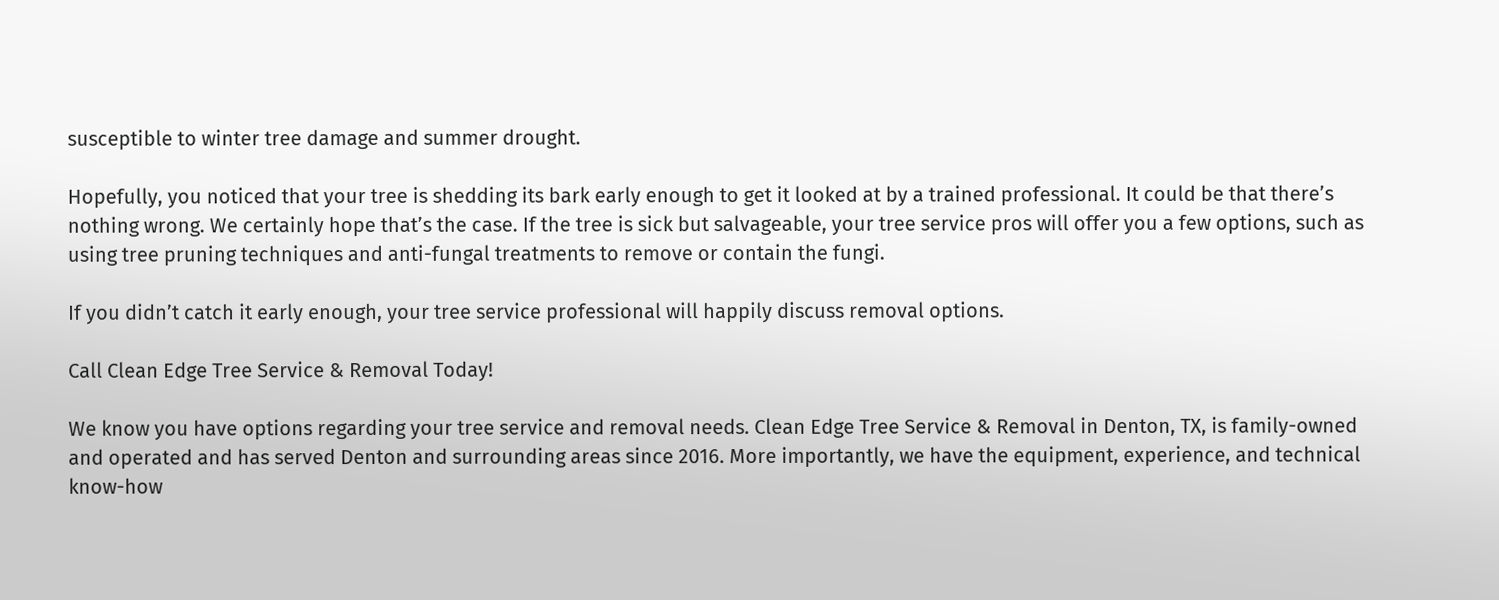susceptible to winter tree damage and summer drought.

Hopefully, you noticed that your tree is shedding its bark early enough to get it looked at by a trained professional. It could be that there’s nothing wrong. We certainly hope that’s the case. If the tree is sick but salvageable, your tree service pros will offer you a few options, such as using tree pruning techniques and anti-fungal treatments to remove or contain the fungi.

If you didn’t catch it early enough, your tree service professional will happily discuss removal options.

Call Clean Edge Tree Service & Removal Today!

We know you have options regarding your tree service and removal needs. Clean Edge Tree Service & Removal in Denton, TX, is family-owned and operated and has served Denton and surrounding areas since 2016. More importantly, we have the equipment, experience, and technical know-how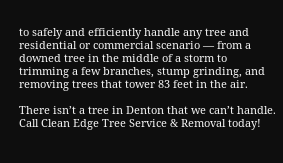to safely and efficiently handle any tree and residential or commercial scenario — from a downed tree in the middle of a storm to trimming a few branches, stump grinding, and removing trees that tower 83 feet in the air.

There isn’t a tree in Denton that we can’t handle. Call Clean Edge Tree Service & Removal today!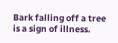Bark falling off a tree is a sign of illness.